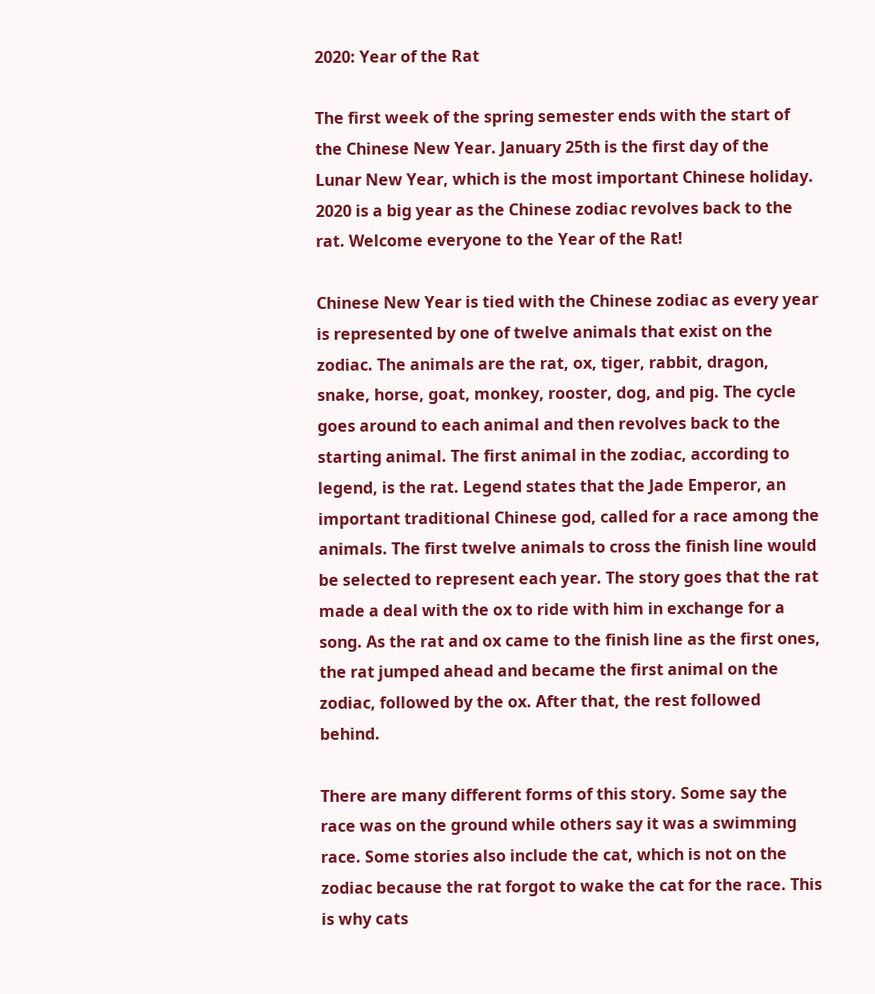2020: Year of the Rat

The first week of the spring semester ends with the start of the Chinese New Year. January 25th is the first day of the Lunar New Year, which is the most important Chinese holiday. 2020 is a big year as the Chinese zodiac revolves back to the rat. Welcome everyone to the Year of the Rat!

Chinese New Year is tied with the Chinese zodiac as every year is represented by one of twelve animals that exist on the zodiac. The animals are the rat, ox, tiger, rabbit, dragon, snake, horse, goat, monkey, rooster, dog, and pig. The cycle goes around to each animal and then revolves back to the starting animal. The first animal in the zodiac, according to legend, is the rat. Legend states that the Jade Emperor, an important traditional Chinese god, called for a race among the animals. The first twelve animals to cross the finish line would be selected to represent each year. The story goes that the rat made a deal with the ox to ride with him in exchange for a song. As the rat and ox came to the finish line as the first ones, the rat jumped ahead and became the first animal on the zodiac, followed by the ox. After that, the rest followed behind.

There are many different forms of this story. Some say the race was on the ground while others say it was a swimming race. Some stories also include the cat, which is not on the zodiac because the rat forgot to wake the cat for the race. This is why cats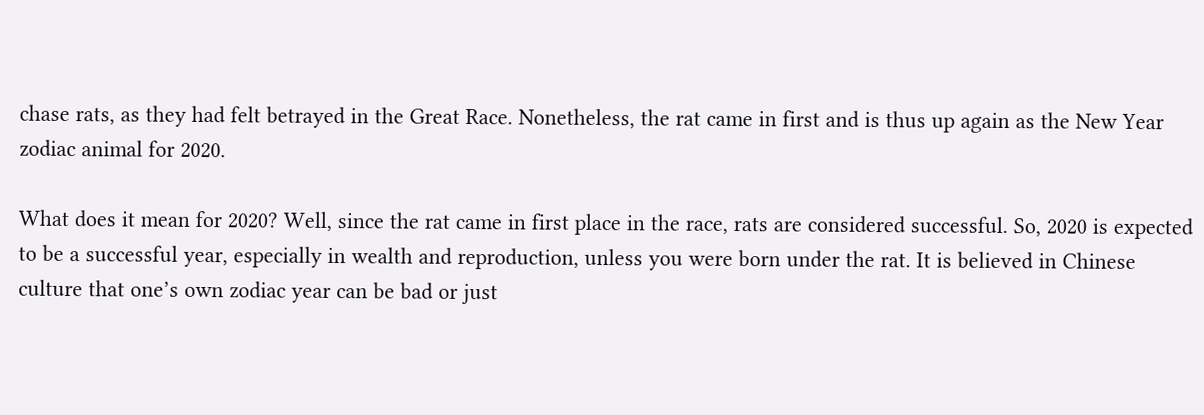chase rats, as they had felt betrayed in the Great Race. Nonetheless, the rat came in first and is thus up again as the New Year zodiac animal for 2020.

What does it mean for 2020? Well, since the rat came in first place in the race, rats are considered successful. So, 2020 is expected to be a successful year, especially in wealth and reproduction, unless you were born under the rat. It is believed in Chinese culture that one’s own zodiac year can be bad or just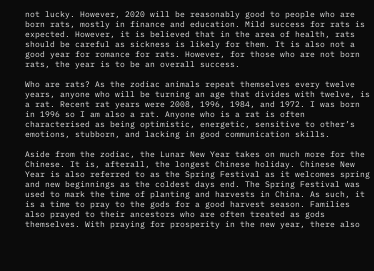not lucky. However, 2020 will be reasonably good to people who are born rats, mostly in finance and education. Mild success for rats is expected. However, it is believed that in the area of health, rats should be careful as sickness is likely for them. It is also not a good year for romance for rats. However, for those who are not born rats, the year is to be an overall success.

Who are rats? As the zodiac animals repeat themselves every twelve years, anyone who will be turning an age that divides with twelve, is a rat. Recent rat years were 2008, 1996, 1984, and 1972. I was born in 1996 so I am also a rat. Anyone who is a rat is often characterised as being optimistic, energetic, sensitive to other’s emotions, stubborn, and lacking in good communication skills.

Aside from the zodiac, the Lunar New Year takes on much more for the Chinese. It is, afterall, the longest Chinese holiday. Chinese New Year is also referred to as the Spring Festival as it welcomes spring and new beginnings as the coldest days end. The Spring Festival was used to mark the time of planting and harvests in China. As such, it is a time to pray to the gods for a good harvest season. Families also prayed to their ancestors who are often treated as gods themselves. With praying for prosperity in the new year, there also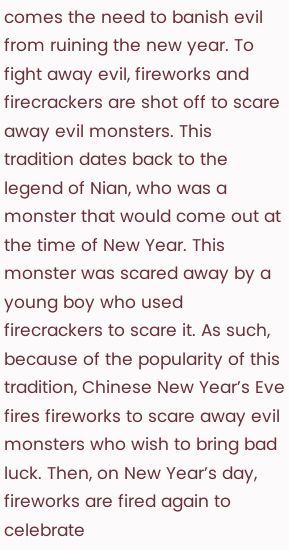comes the need to banish evil from ruining the new year. To fight away evil, fireworks and firecrackers are shot off to scare away evil monsters. This tradition dates back to the legend of Nian, who was a monster that would come out at the time of New Year. This monster was scared away by a young boy who used firecrackers to scare it. As such, because of the popularity of this tradition, Chinese New Year’s Eve fires fireworks to scare away evil monsters who wish to bring bad luck. Then, on New Year’s day, fireworks are fired again to celebrate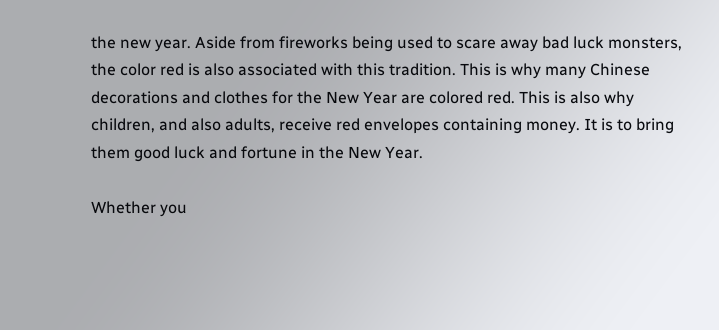the new year. Aside from fireworks being used to scare away bad luck monsters, the color red is also associated with this tradition. This is why many Chinese decorations and clothes for the New Year are colored red. This is also why children, and also adults, receive red envelopes containing money. It is to bring them good luck and fortune in the New Year.

Whether you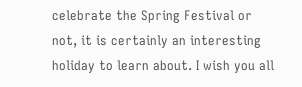celebrate the Spring Festival or not, it is certainly an interesting holiday to learn about. I wish you all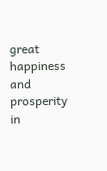great happiness and prosperity in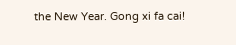the New Year. Gong xi fa cai!